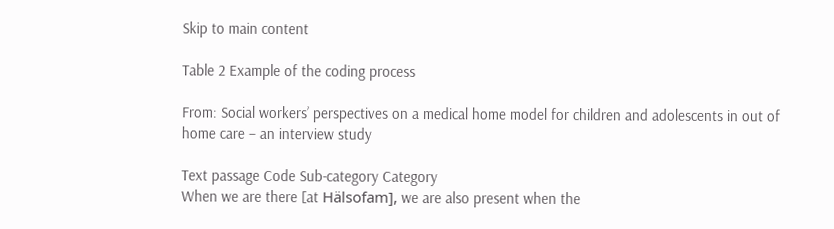Skip to main content

Table 2 Example of the coding process

From: Social workers’ perspectives on a medical home model for children and adolescents in out of home care – an interview study

Text passage Code Sub-category Category
When we are there [at Hälsofam], we are also present when the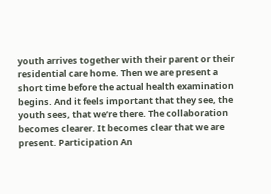youth arrives together with their parent or their residential care home. Then we are present a short time before the actual health examination begins. And it feels important that they see, the youth sees, that we’re there. The collaboration becomes clearer. It becomes clear that we are present. Participation An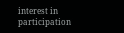interest in participation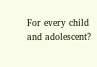For every child and adolescent?